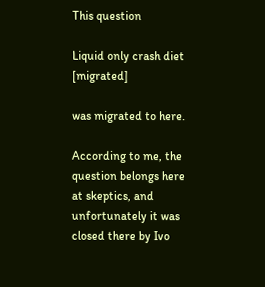This question

Liquid only crash diet [migrated]

was migrated to here.

According to me, the question belongs here at skeptics, and unfortunately it was closed there by Ivo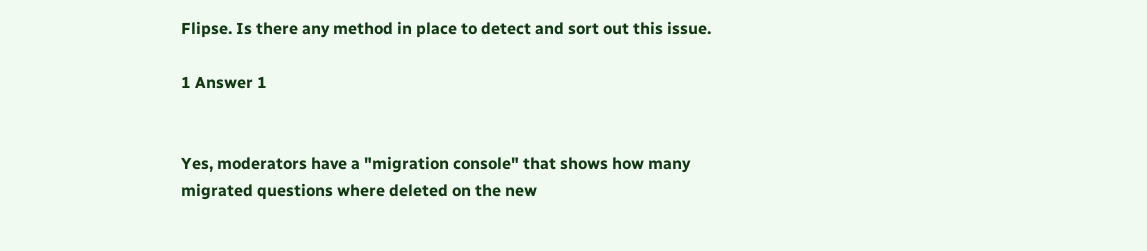Flipse. Is there any method in place to detect and sort out this issue.

1 Answer 1


Yes, moderators have a "migration console" that shows how many migrated questions where deleted on the new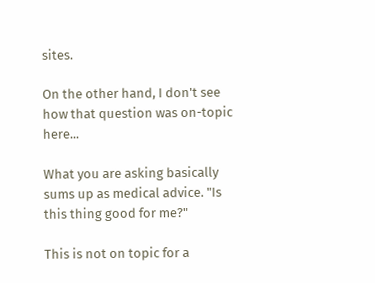sites.

On the other hand, I don't see how that question was on-topic here...

What you are asking basically sums up as medical advice. "Is this thing good for me?"

This is not on topic for a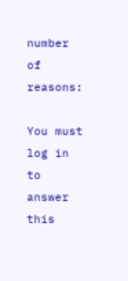number of reasons:

You must log in to answer this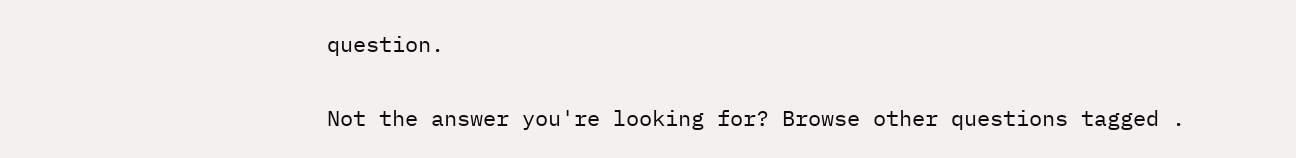question.

Not the answer you're looking for? Browse other questions tagged .